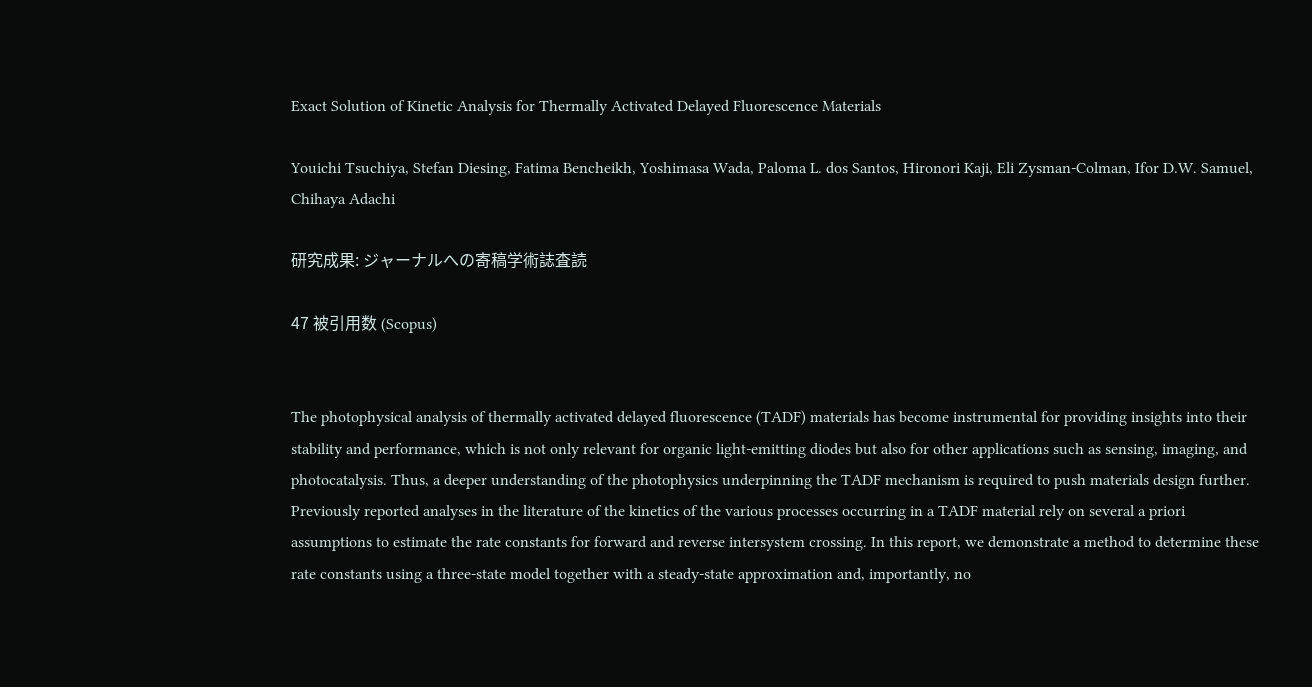Exact Solution of Kinetic Analysis for Thermally Activated Delayed Fluorescence Materials

Youichi Tsuchiya, Stefan Diesing, Fatima Bencheikh, Yoshimasa Wada, Paloma L. dos Santos, Hironori Kaji, Eli Zysman-Colman, Ifor D.W. Samuel, Chihaya Adachi

研究成果: ジャーナルへの寄稿学術誌査読

47 被引用数 (Scopus)


The photophysical analysis of thermally activated delayed fluorescence (TADF) materials has become instrumental for providing insights into their stability and performance, which is not only relevant for organic light-emitting diodes but also for other applications such as sensing, imaging, and photocatalysis. Thus, a deeper understanding of the photophysics underpinning the TADF mechanism is required to push materials design further. Previously reported analyses in the literature of the kinetics of the various processes occurring in a TADF material rely on several a priori assumptions to estimate the rate constants for forward and reverse intersystem crossing. In this report, we demonstrate a method to determine these rate constants using a three-state model together with a steady-state approximation and, importantly, no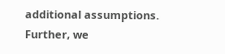additional assumptions. Further, we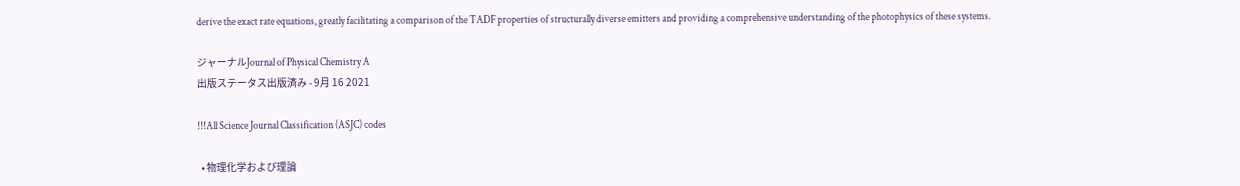derive the exact rate equations, greatly facilitating a comparison of the TADF properties of structurally diverse emitters and providing a comprehensive understanding of the photophysics of these systems.

ジャーナルJournal of Physical Chemistry A
出版ステータス出版済み - 9月 16 2021

!!!All Science Journal Classification (ASJC) codes

  • 物理化学および理論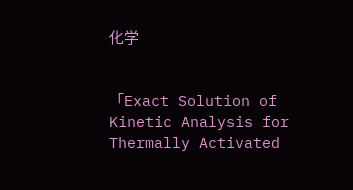化学


「Exact Solution of Kinetic Analysis for Thermally Activated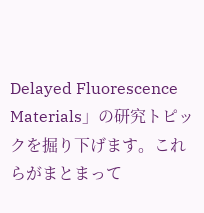Delayed Fluorescence Materials」の研究トピックを掘り下げます。これらがまとまって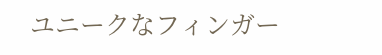ユニークなフィンガー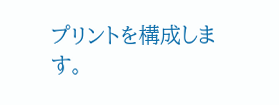プリントを構成します。